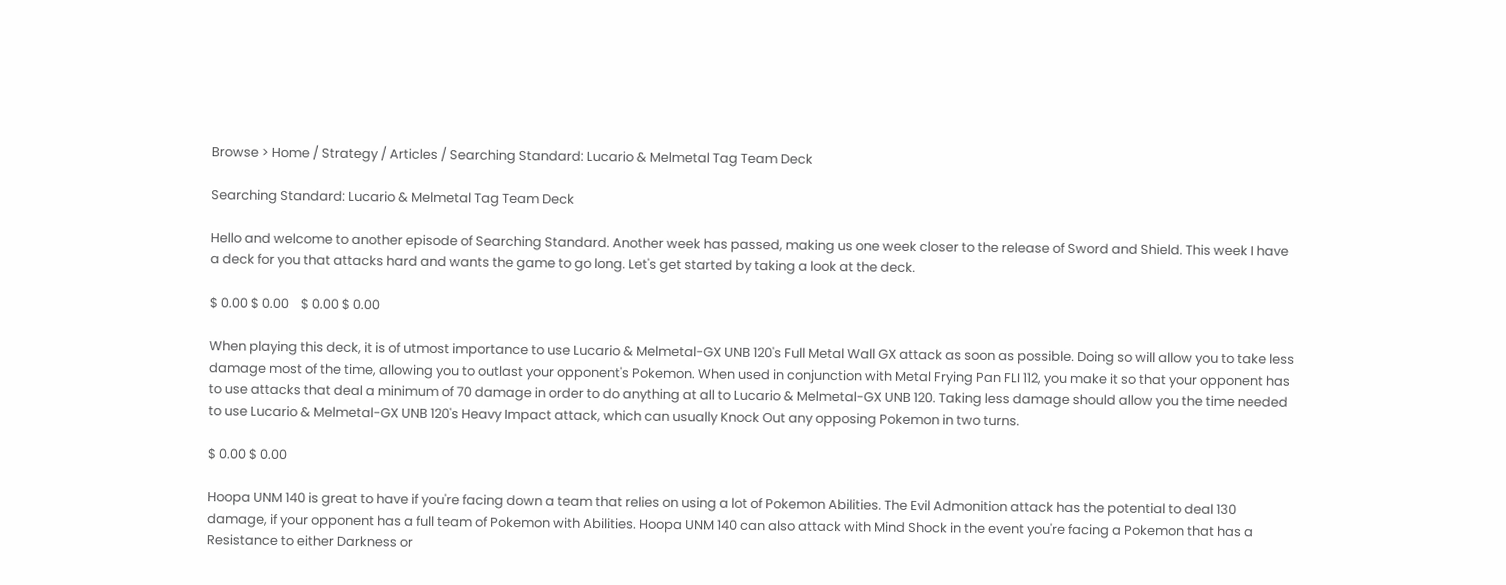Browse > Home / Strategy / Articles / Searching Standard: Lucario & Melmetal Tag Team Deck

Searching Standard: Lucario & Melmetal Tag Team Deck

Hello and welcome to another episode of Searching Standard. Another week has passed, making us one week closer to the release of Sword and Shield. This week I have a deck for you that attacks hard and wants the game to go long. Let's get started by taking a look at the deck.

$ 0.00 $ 0.00    $ 0.00 $ 0.00

When playing this deck, it is of utmost importance to use Lucario & Melmetal-GX UNB 120's Full Metal Wall GX attack as soon as possible. Doing so will allow you to take less damage most of the time, allowing you to outlast your opponent's Pokemon. When used in conjunction with Metal Frying Pan FLI 112, you make it so that your opponent has to use attacks that deal a minimum of 70 damage in order to do anything at all to Lucario & Melmetal-GX UNB 120. Taking less damage should allow you the time needed to use Lucario & Melmetal-GX UNB 120's Heavy Impact attack, which can usually Knock Out any opposing Pokemon in two turns.

$ 0.00 $ 0.00

Hoopa UNM 140 is great to have if you're facing down a team that relies on using a lot of Pokemon Abilities. The Evil Admonition attack has the potential to deal 130 damage, if your opponent has a full team of Pokemon with Abilities. Hoopa UNM 140 can also attack with Mind Shock in the event you're facing a Pokemon that has a Resistance to either Darkness or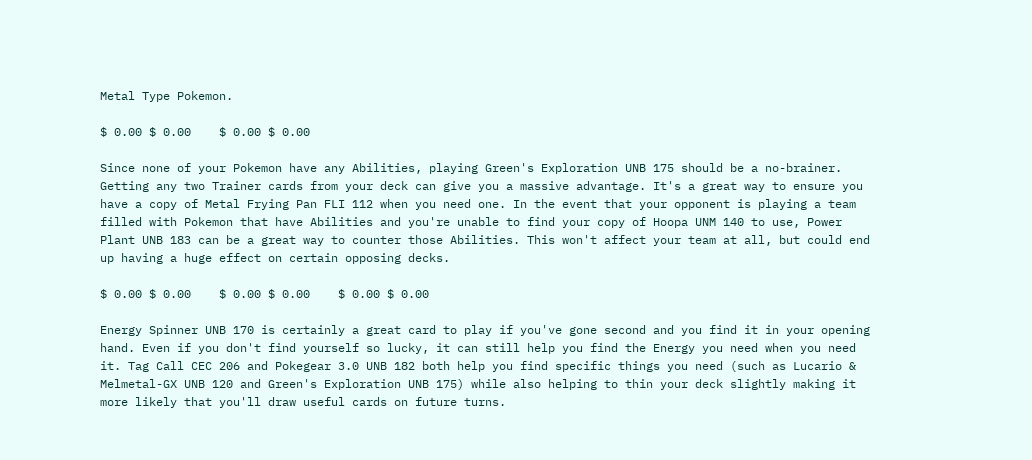Metal Type Pokemon.

$ 0.00 $ 0.00    $ 0.00 $ 0.00

Since none of your Pokemon have any Abilities, playing Green's Exploration UNB 175 should be a no-brainer. Getting any two Trainer cards from your deck can give you a massive advantage. It's a great way to ensure you have a copy of Metal Frying Pan FLI 112 when you need one. In the event that your opponent is playing a team filled with Pokemon that have Abilities and you're unable to find your copy of Hoopa UNM 140 to use, Power Plant UNB 183 can be a great way to counter those Abilities. This won't affect your team at all, but could end up having a huge effect on certain opposing decks.

$ 0.00 $ 0.00    $ 0.00 $ 0.00    $ 0.00 $ 0.00

Energy Spinner UNB 170 is certainly a great card to play if you've gone second and you find it in your opening hand. Even if you don't find yourself so lucky, it can still help you find the Energy you need when you need it. Tag Call CEC 206 and Pokegear 3.0 UNB 182 both help you find specific things you need (such as Lucario & Melmetal-GX UNB 120 and Green's Exploration UNB 175) while also helping to thin your deck slightly making it more likely that you'll draw useful cards on future turns.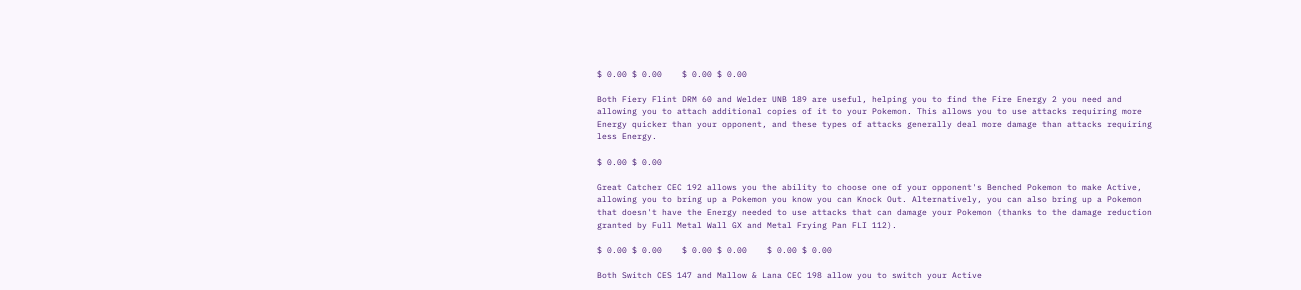$ 0.00 $ 0.00    $ 0.00 $ 0.00

Both Fiery Flint DRM 60 and Welder UNB 189 are useful, helping you to find the Fire Energy 2 you need and allowing you to attach additional copies of it to your Pokemon. This allows you to use attacks requiring more Energy quicker than your opponent, and these types of attacks generally deal more damage than attacks requiring less Energy.

$ 0.00 $ 0.00

Great Catcher CEC 192 allows you the ability to choose one of your opponent's Benched Pokemon to make Active, allowing you to bring up a Pokemon you know you can Knock Out. Alternatively, you can also bring up a Pokemon that doesn't have the Energy needed to use attacks that can damage your Pokemon (thanks to the damage reduction granted by Full Metal Wall GX and Metal Frying Pan FLI 112).

$ 0.00 $ 0.00    $ 0.00 $ 0.00    $ 0.00 $ 0.00

Both Switch CES 147 and Mallow & Lana CEC 198 allow you to switch your Active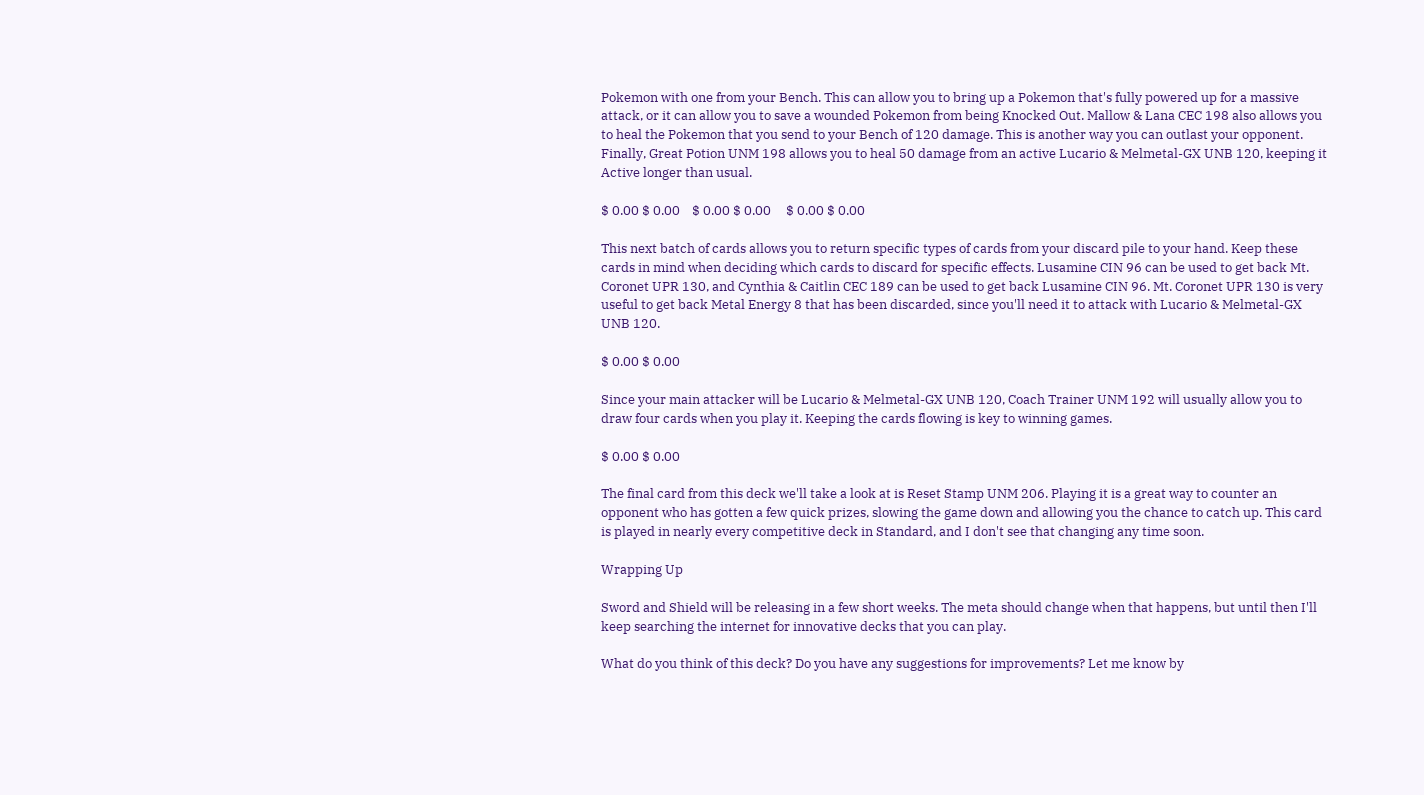Pokemon with one from your Bench. This can allow you to bring up a Pokemon that's fully powered up for a massive attack, or it can allow you to save a wounded Pokemon from being Knocked Out. Mallow & Lana CEC 198 also allows you to heal the Pokemon that you send to your Bench of 120 damage. This is another way you can outlast your opponent. Finally, Great Potion UNM 198 allows you to heal 50 damage from an active Lucario & Melmetal-GX UNB 120, keeping it Active longer than usual.

$ 0.00 $ 0.00    $ 0.00 $ 0.00     $ 0.00 $ 0.00

This next batch of cards allows you to return specific types of cards from your discard pile to your hand. Keep these cards in mind when deciding which cards to discard for specific effects. Lusamine CIN 96 can be used to get back Mt. Coronet UPR 130, and Cynthia & Caitlin CEC 189 can be used to get back Lusamine CIN 96. Mt. Coronet UPR 130 is very useful to get back Metal Energy 8 that has been discarded, since you'll need it to attack with Lucario & Melmetal-GX UNB 120.

$ 0.00 $ 0.00

Since your main attacker will be Lucario & Melmetal-GX UNB 120, Coach Trainer UNM 192 will usually allow you to draw four cards when you play it. Keeping the cards flowing is key to winning games.

$ 0.00 $ 0.00

The final card from this deck we'll take a look at is Reset Stamp UNM 206. Playing it is a great way to counter an opponent who has gotten a few quick prizes, slowing the game down and allowing you the chance to catch up. This card is played in nearly every competitive deck in Standard, and I don't see that changing any time soon.

Wrapping Up

Sword and Shield will be releasing in a few short weeks. The meta should change when that happens, but until then I'll keep searching the internet for innovative decks that you can play.

What do you think of this deck? Do you have any suggestions for improvements? Let me know by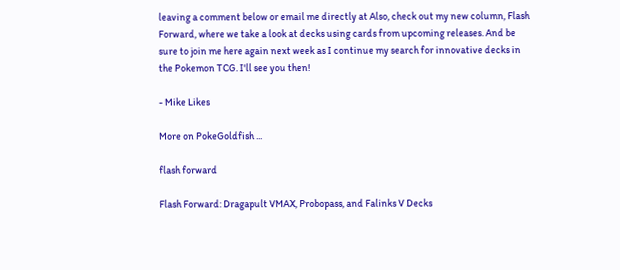leaving a comment below or email me directly at Also, check out my new column, Flash Forward, where we take a look at decks using cards from upcoming releases. And be sure to join me here again next week as I continue my search for innovative decks in the Pokemon TCG. I'll see you then!

- Mike Likes

More on PokeGoldfish ...

flash forward

Flash Forward: Dragapult VMAX, Probopass, and Falinks V Decks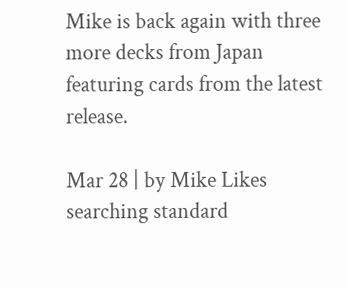Mike is back again with three more decks from Japan featuring cards from the latest release.

Mar 28 | by Mike Likes
searching standard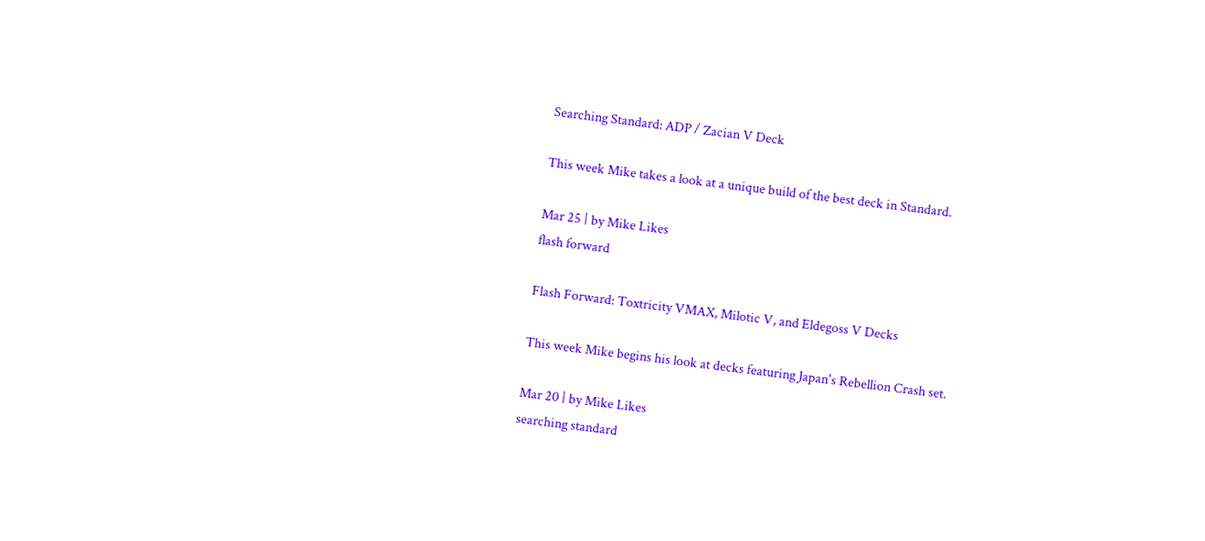Searching Standard: ADP / Zacian V Deck

This week Mike takes a look at a unique build of the best deck in Standard.

Mar 25 | by Mike Likes
flash forward

Flash Forward: Toxtricity VMAX, Milotic V, and Eldegoss V Decks

This week Mike begins his look at decks featuring Japan's Rebellion Crash set.

Mar 20 | by Mike Likes
searching standard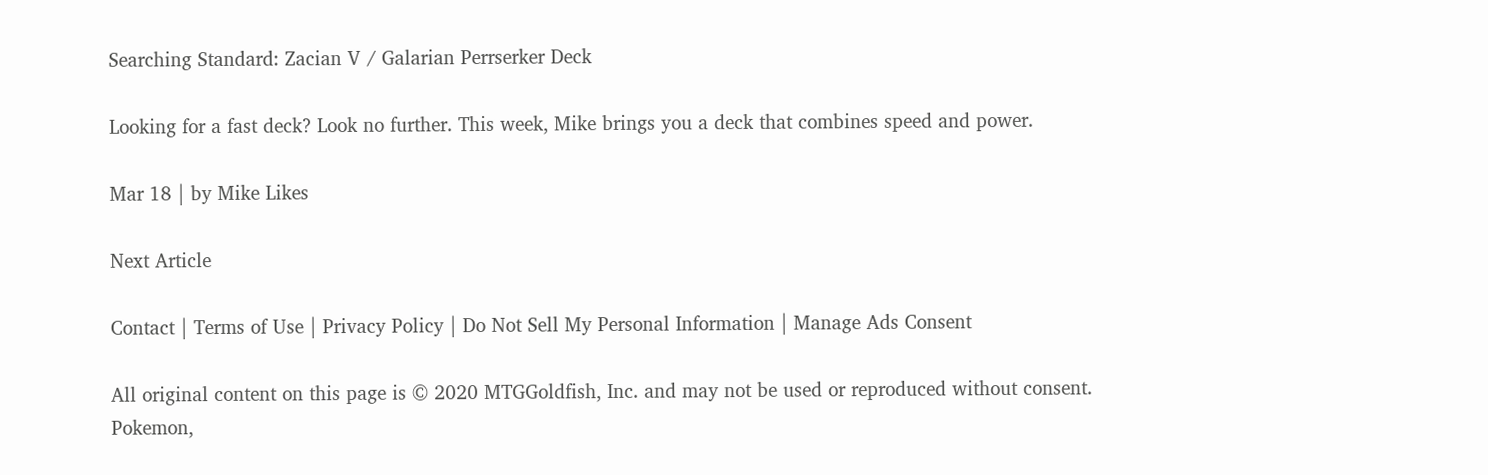Searching Standard: Zacian V / Galarian Perrserker Deck

Looking for a fast deck? Look no further. This week, Mike brings you a deck that combines speed and power.

Mar 18 | by Mike Likes

Next Article

Contact | Terms of Use | Privacy Policy | Do Not Sell My Personal Information | Manage Ads Consent

All original content on this page is © 2020 MTGGoldfish, Inc. and may not be used or reproduced without consent. Pokemon,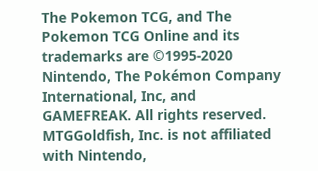The Pokemon TCG, and The Pokemon TCG Online and its trademarks are ©1995-2020 Nintendo, The Pokémon Company International, Inc, and GAMEFREAK. All rights reserved. MTGGoldfish, Inc. is not affiliated with Nintendo,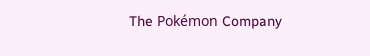The Pokémon Company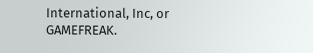International, Inc, or GAMEFREAK.